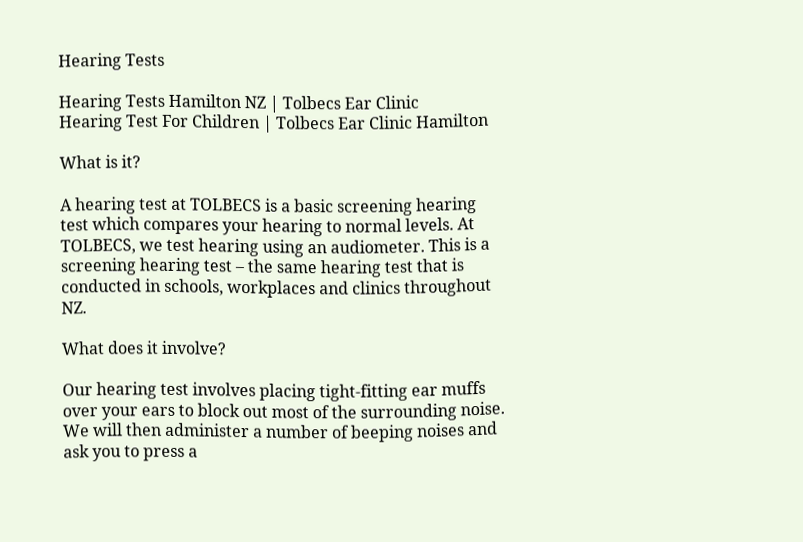Hearing Tests

Hearing Tests Hamilton NZ | Tolbecs Ear Clinic      Hearing Test For Children | Tolbecs Ear Clinic Hamilton

What is it?

A hearing test at TOLBECS is a basic screening hearing test which compares your hearing to normal levels. At TOLBECS, we test hearing using an audiometer. This is a screening hearing test – the same hearing test that is conducted in schools, workplaces and clinics throughout NZ.

What does it involve?

Our hearing test involves placing tight-fitting ear muffs over your ears to block out most of the surrounding noise. We will then administer a number of beeping noises and ask you to press a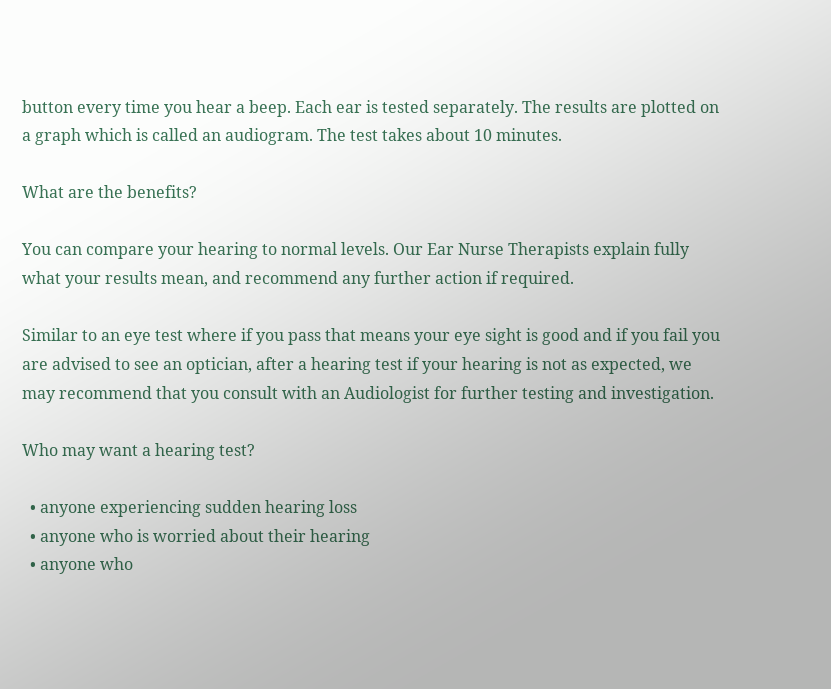button every time you hear a beep. Each ear is tested separately. The results are plotted on a graph which is called an audiogram. The test takes about 10 minutes.

What are the benefits?

You can compare your hearing to normal levels. Our Ear Nurse Therapists explain fully what your results mean, and recommend any further action if required.

Similar to an eye test where if you pass that means your eye sight is good and if you fail you are advised to see an optician, after a hearing test if your hearing is not as expected, we may recommend that you consult with an Audiologist for further testing and investigation.

Who may want a hearing test?

  • anyone experiencing sudden hearing loss
  • anyone who is worried about their hearing
  • anyone who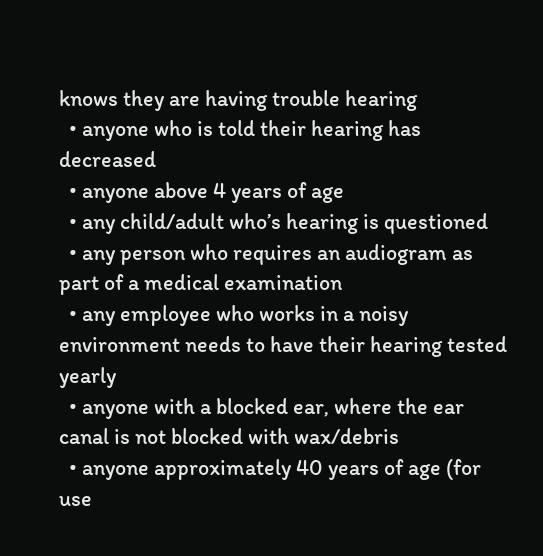knows they are having trouble hearing
  • anyone who is told their hearing has decreased
  • anyone above 4 years of age
  • any child/adult who’s hearing is questioned
  • any person who requires an audiogram as part of a medical examination
  • any employee who works in a noisy environment needs to have their hearing tested yearly
  • anyone with a blocked ear, where the ear canal is not blocked with wax/debris
  • anyone approximately 40 years of age (for use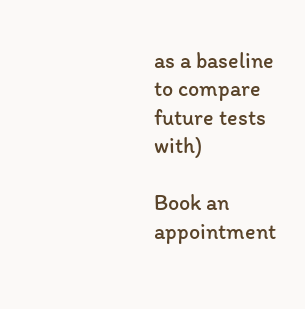as a baseline to compare future tests with)

Book an appointment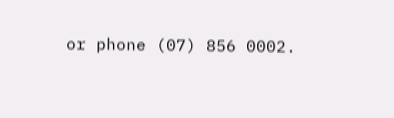or phone (07) 856 0002.